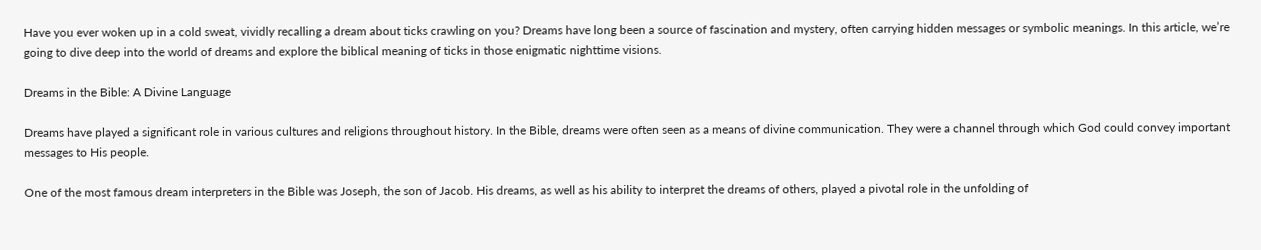Have you ever woken up in a cold sweat, vividly recalling a dream about ticks crawling on you? Dreams have long been a source of fascination and mystery, often carrying hidden messages or symbolic meanings. In this article, we’re going to dive deep into the world of dreams and explore the biblical meaning of ticks in those enigmatic nighttime visions.

Dreams in the Bible: A Divine Language

Dreams have played a significant role in various cultures and religions throughout history. In the Bible, dreams were often seen as a means of divine communication. They were a channel through which God could convey important messages to His people.

One of the most famous dream interpreters in the Bible was Joseph, the son of Jacob. His dreams, as well as his ability to interpret the dreams of others, played a pivotal role in the unfolding of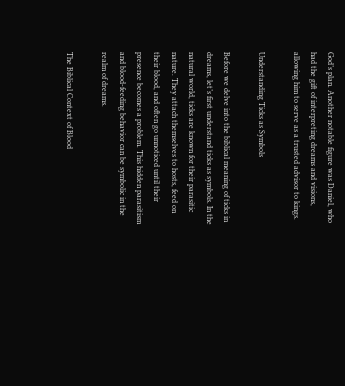God’s plan. Another notable figure was Daniel, who had the gift of interpreting dreams and visions, allowing him to serve as a trusted advisor to kings.

Understanding Ticks as Symbols

Before we delve into the biblical meaning of ticks in dreams, let’s first understand ticks as symbols. In the natural world, ticks are known for their parasitic nature. They attach themselves to hosts, feed on their blood, and often go unnoticed until their presence becomes a problem. This hidden parasitism and blood-feeding behavior can be symbolic in the realm of dreams.

The Biblical Context of Blood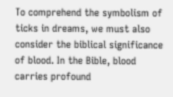To comprehend the symbolism of ticks in dreams, we must also consider the biblical significance of blood. In the Bible, blood carries profound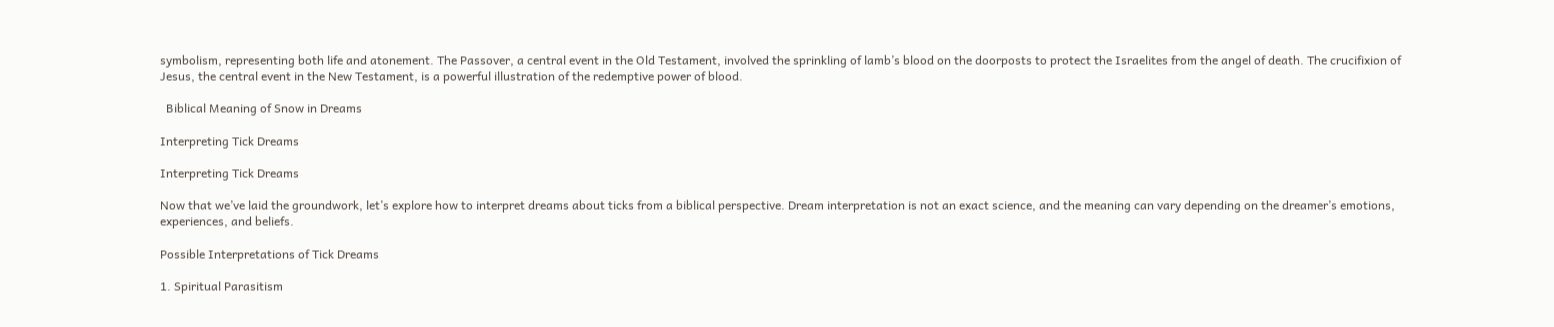symbolism, representing both life and atonement. The Passover, a central event in the Old Testament, involved the sprinkling of lamb’s blood on the doorposts to protect the Israelites from the angel of death. The crucifixion of Jesus, the central event in the New Testament, is a powerful illustration of the redemptive power of blood.

  Biblical Meaning of Snow in Dreams

Interpreting Tick Dreams

Interpreting Tick Dreams

Now that we’ve laid the groundwork, let’s explore how to interpret dreams about ticks from a biblical perspective. Dream interpretation is not an exact science, and the meaning can vary depending on the dreamer’s emotions, experiences, and beliefs.

Possible Interpretations of Tick Dreams

1. Spiritual Parasitism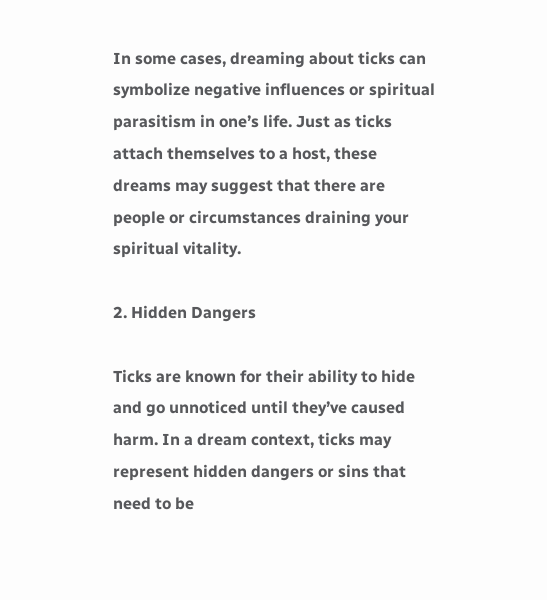In some cases, dreaming about ticks can symbolize negative influences or spiritual parasitism in one’s life. Just as ticks attach themselves to a host, these dreams may suggest that there are people or circumstances draining your spiritual vitality.

2. Hidden Dangers

Ticks are known for their ability to hide and go unnoticed until they’ve caused harm. In a dream context, ticks may represent hidden dangers or sins that need to be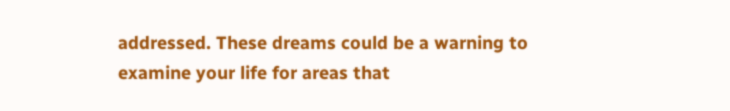addressed. These dreams could be a warning to examine your life for areas that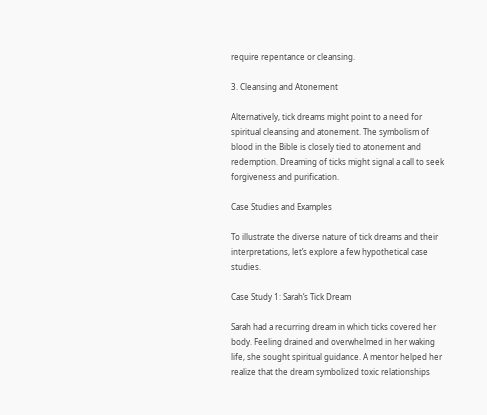require repentance or cleansing.

3. Cleansing and Atonement

Alternatively, tick dreams might point to a need for spiritual cleansing and atonement. The symbolism of blood in the Bible is closely tied to atonement and redemption. Dreaming of ticks might signal a call to seek forgiveness and purification.

Case Studies and Examples

To illustrate the diverse nature of tick dreams and their interpretations, let’s explore a few hypothetical case studies.

Case Study 1: Sarah’s Tick Dream

Sarah had a recurring dream in which ticks covered her body. Feeling drained and overwhelmed in her waking life, she sought spiritual guidance. A mentor helped her realize that the dream symbolized toxic relationships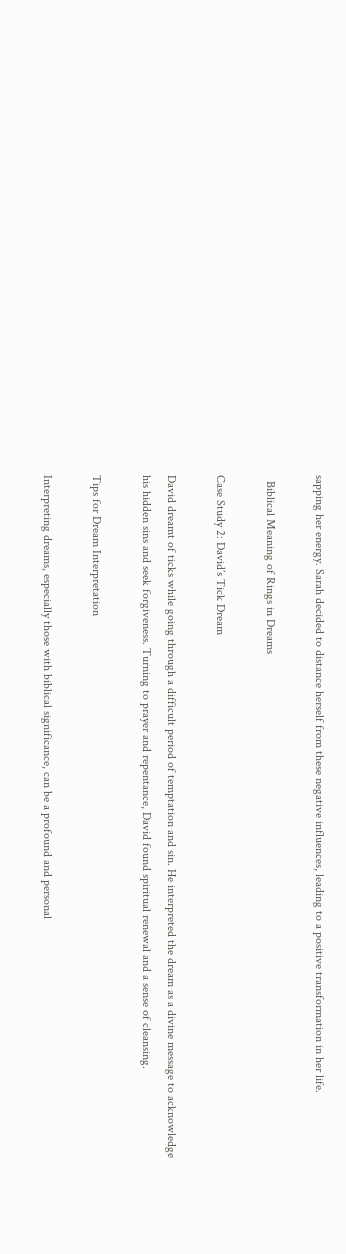sapping her energy. Sarah decided to distance herself from these negative influences, leading to a positive transformation in her life.

  Biblical Meaning of Rings in Dreams

Case Study 2: David’s Tick Dream

David dreamt of ticks while going through a difficult period of temptation and sin. He interpreted the dream as a divine message to acknowledge his hidden sins and seek forgiveness. Turning to prayer and repentance, David found spiritual renewal and a sense of cleansing.

Tips for Dream Interpretation

Interpreting dreams, especially those with biblical significance, can be a profound and personal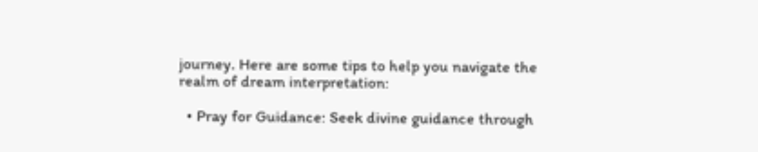journey. Here are some tips to help you navigate the realm of dream interpretation:

  • Pray for Guidance: Seek divine guidance through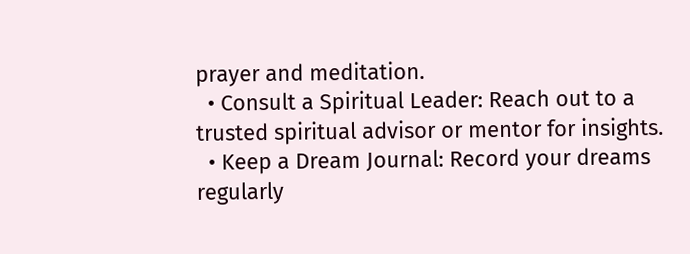prayer and meditation.
  • Consult a Spiritual Leader: Reach out to a trusted spiritual advisor or mentor for insights.
  • Keep a Dream Journal: Record your dreams regularly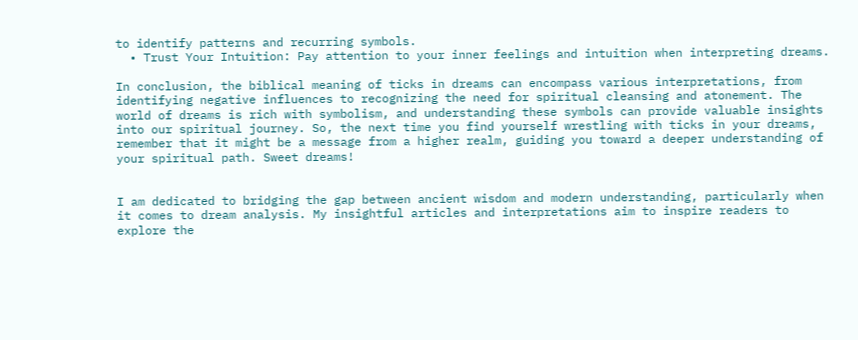to identify patterns and recurring symbols.
  • Trust Your Intuition: Pay attention to your inner feelings and intuition when interpreting dreams.

In conclusion, the biblical meaning of ticks in dreams can encompass various interpretations, from identifying negative influences to recognizing the need for spiritual cleansing and atonement. The world of dreams is rich with symbolism, and understanding these symbols can provide valuable insights into our spiritual journey. So, the next time you find yourself wrestling with ticks in your dreams, remember that it might be a message from a higher realm, guiding you toward a deeper understanding of your spiritual path. Sweet dreams!


I am dedicated to bridging the gap between ancient wisdom and modern understanding, particularly when it comes to dream analysis. My insightful articles and interpretations aim to inspire readers to explore the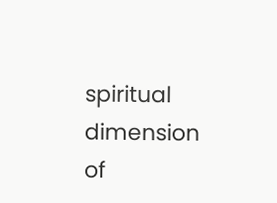spiritual dimension of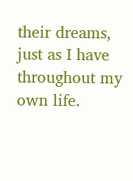their dreams, just as I have throughout my own life.